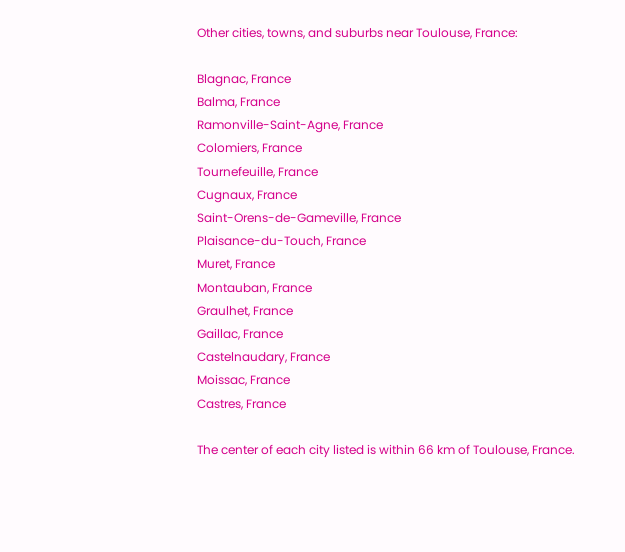Other cities, towns, and suburbs near Toulouse, France:

Blagnac, France
Balma, France
Ramonville-Saint-Agne, France
Colomiers, France
Tournefeuille, France
Cugnaux, France
Saint-Orens-de-Gameville, France
Plaisance-du-Touch, France
Muret, France
Montauban, France
Graulhet, France
Gaillac, France
Castelnaudary, France
Moissac, France
Castres, France

The center of each city listed is within 66 km of Toulouse, France.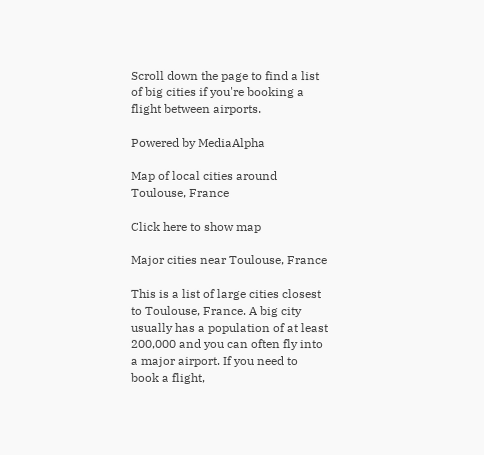Scroll down the page to find a list of big cities if you're booking a flight between airports.

Powered by MediaAlpha

Map of local cities around Toulouse, France

Click here to show map

Major cities near Toulouse, France

This is a list of large cities closest to Toulouse, France. A big city usually has a population of at least 200,000 and you can often fly into a major airport. If you need to book a flight,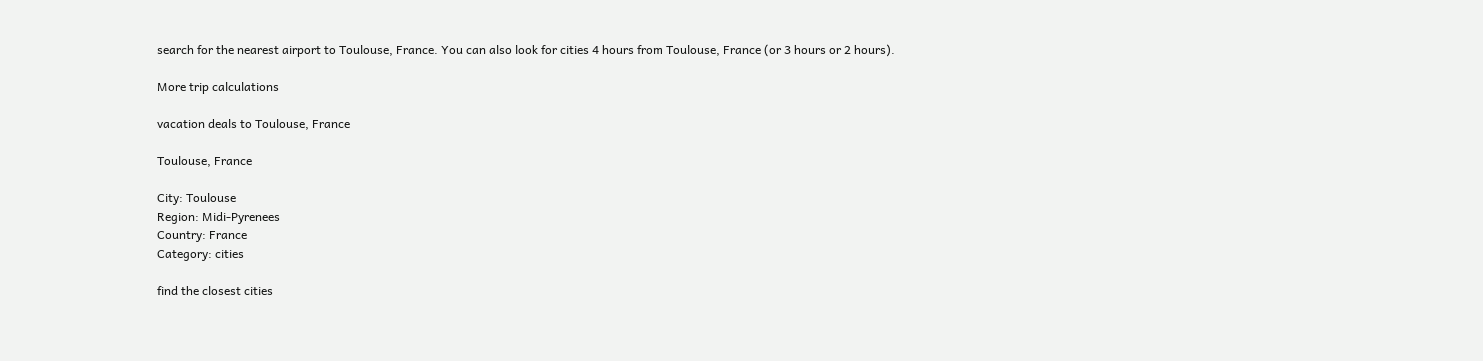search for the nearest airport to Toulouse, France. You can also look for cities 4 hours from Toulouse, France (or 3 hours or 2 hours).

More trip calculations

vacation deals to Toulouse, France

Toulouse, France

City: Toulouse
Region: Midi-Pyrenees
Country: France
Category: cities

find the closest cities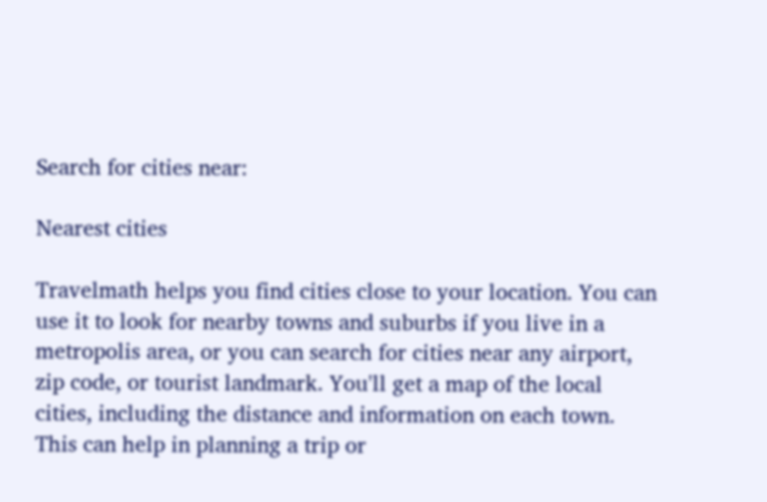Search for cities near:

Nearest cities

Travelmath helps you find cities close to your location. You can use it to look for nearby towns and suburbs if you live in a metropolis area, or you can search for cities near any airport, zip code, or tourist landmark. You'll get a map of the local cities, including the distance and information on each town. This can help in planning a trip or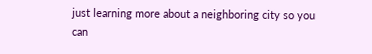just learning more about a neighboring city so you can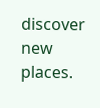discover new places.